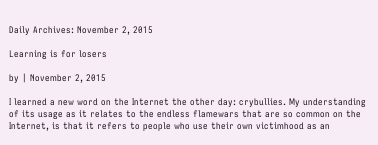Daily Archives: November 2, 2015

Learning is for losers

by | November 2, 2015

I learned a new word on the Internet the other day: crybullies. My understanding of its usage as it relates to the endless flamewars that are so common on the Internet, is that it refers to people who use their own victimhood as an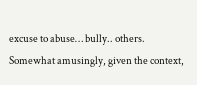excuse to abuse… bully.. others. Somewhat amusingly, given the context,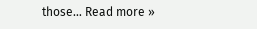those… Read more »